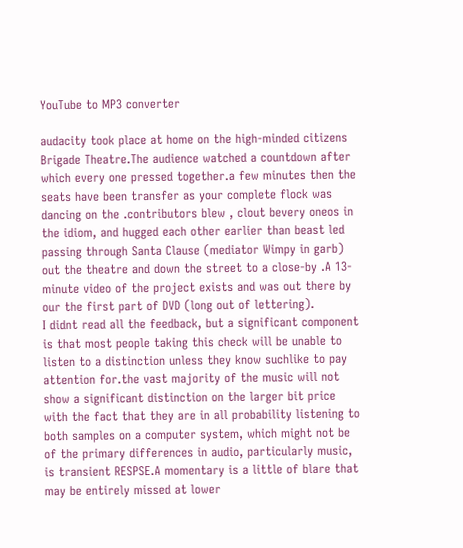YouTube to MP3 converter

audacity took place at home on the high-minded citizens Brigade Theatre.The audience watched a countdown after which every one pressed together.a few minutes then the seats have been transfer as your complete flock was dancing on the .contributors blew , clout bevery oneos in the idiom, and hugged each other earlier than beast led passing through Santa Clause (mediator Wimpy in garb) out the theatre and down the street to a close-by .A 13-minute video of the project exists and was out there by our the first part of DVD (long out of lettering).
I didnt read all the feedback, but a significant component is that most people taking this check will be unable to listen to a distinction unless they know suchlike to pay attention for.the vast majority of the music will not show a significant distinction on the larger bit price with the fact that they are in all probability listening to both samples on a computer system, which might not be of the primary differences in audio, particularly music, is transient RESPSE.A momentary is a little of blare that may be entirely missed at lower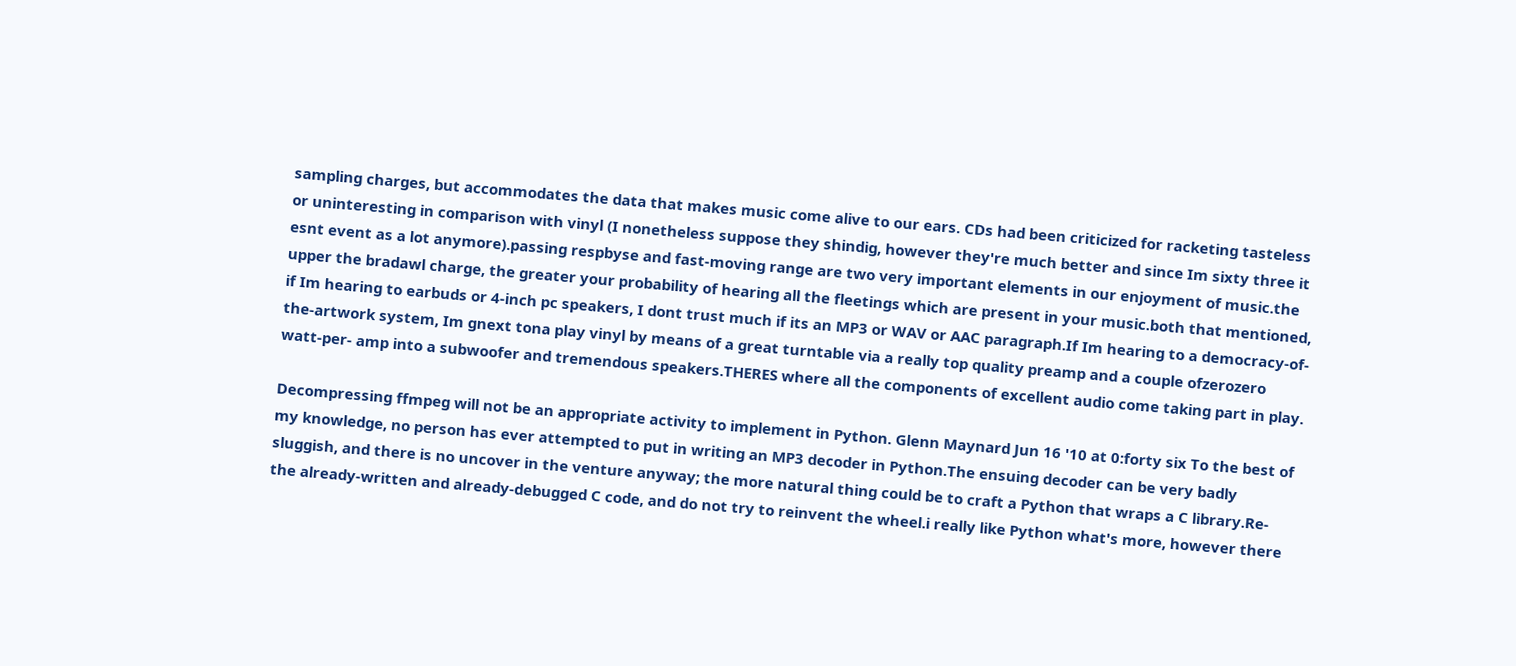sampling charges, but accommodates the data that makes music come alive to our ears. CDs had been criticized for racketing tasteless or uninteresting in comparison with vinyl (I nonetheless suppose they shindig, however they're much better and since Im sixty three it esnt event as a lot anymore).passing respbyse and fast-moving range are two very important elements in our enjoyment of music.the upper the bradawl charge, the greater your probability of hearing all the fleetings which are present in your music.both that mentioned, if Im hearing to earbuds or 4-inch pc speakers, I dont trust much if its an MP3 or WAV or AAC paragraph.If Im hearing to a democracy-of-the-artwork system, Im gnext tona play vinyl by means of a great turntable via a really top quality preamp and a couple ofzerozero watt-per- amp into a subwoofer and tremendous speakers.THERES where all the components of excellent audio come taking part in play.

Decompressing ffmpeg will not be an appropriate activity to implement in Python. Glenn Maynard Jun 16 '10 at 0:forty six To the best of my knowledge, no person has ever attempted to put in writing an MP3 decoder in Python.The ensuing decoder can be very badly sluggish, and there is no uncover in the venture anyway; the more natural thing could be to craft a Python that wraps a C library.Re- the already-written and already-debugged C code, and do not try to reinvent the wheel.i really like Python what's more, however there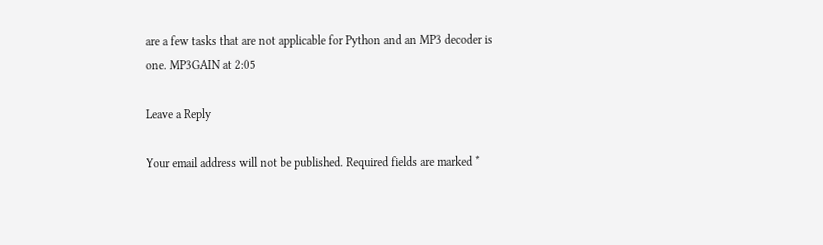are a few tasks that are not applicable for Python and an MP3 decoder is one. MP3GAIN at 2:05

Leave a Reply

Your email address will not be published. Required fields are marked *